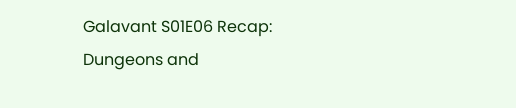Galavant S01E06 Recap: Dungeons and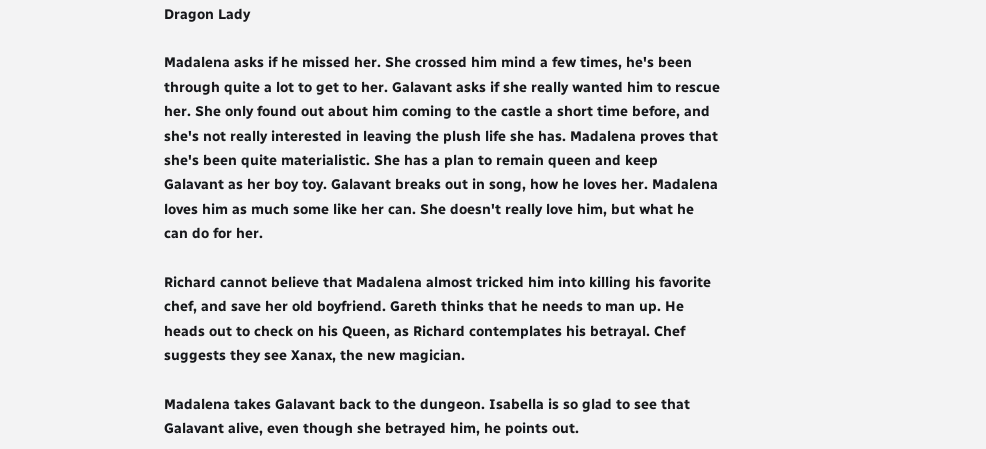Dragon Lady

Madalena asks if he missed her. She crossed him mind a few times, he's been through quite a lot to get to her. Galavant asks if she really wanted him to rescue her. She only found out about him coming to the castle a short time before, and she's not really interested in leaving the plush life she has. Madalena proves that she's been quite materialistic. She has a plan to remain queen and keep Galavant as her boy toy. Galavant breaks out in song, how he loves her. Madalena loves him as much some like her can. She doesn't really love him, but what he can do for her.

Richard cannot believe that Madalena almost tricked him into killing his favorite chef, and save her old boyfriend. Gareth thinks that he needs to man up. He heads out to check on his Queen, as Richard contemplates his betrayal. Chef suggests they see Xanax, the new magician.

Madalena takes Galavant back to the dungeon. Isabella is so glad to see that Galavant alive, even though she betrayed him, he points out.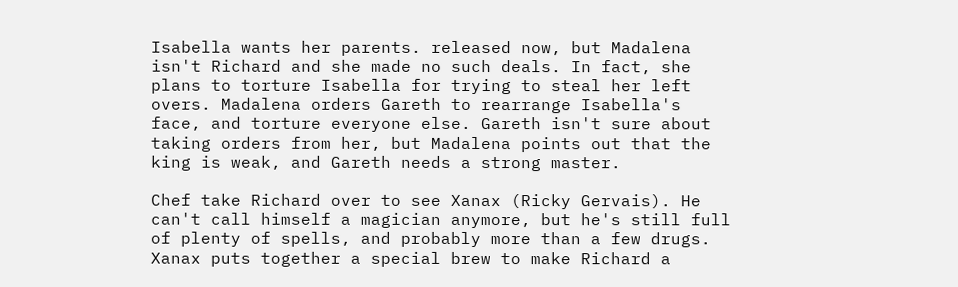Isabella wants her parents. released now, but Madalena isn't Richard and she made no such deals. In fact, she plans to torture Isabella for trying to steal her left overs. Madalena orders Gareth to rearrange Isabella's face, and torture everyone else. Gareth isn't sure about taking orders from her, but Madalena points out that the king is weak, and Gareth needs a strong master.

Chef take Richard over to see Xanax (Ricky Gervais). He can't call himself a magician anymore, but he's still full of plenty of spells, and probably more than a few drugs. Xanax puts together a special brew to make Richard a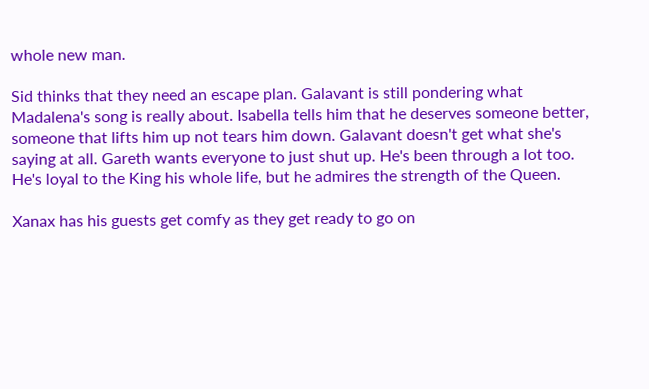whole new man.

Sid thinks that they need an escape plan. Galavant is still pondering what Madalena's song is really about. Isabella tells him that he deserves someone better, someone that lifts him up not tears him down. Galavant doesn't get what she's saying at all. Gareth wants everyone to just shut up. He's been through a lot too. He's loyal to the King his whole life, but he admires the strength of the Queen.

Xanax has his guests get comfy as they get ready to go on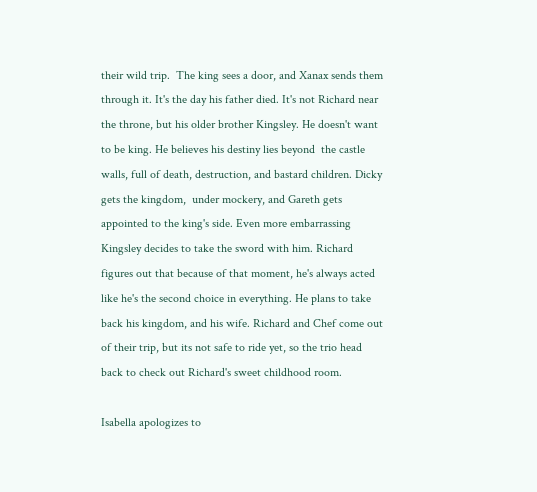their wild trip.  The king sees a door, and Xanax sends them through it. It's the day his father died. It's not Richard near the throne, but his older brother Kingsley. He doesn't want to be king. He believes his destiny lies beyond  the castle walls, full of death, destruction, and bastard children. Dicky gets the kingdom,  under mockery, and Gareth gets appointed to the king's side. Even more embarrassing Kingsley decides to take the sword with him. Richard figures out that because of that moment, he's always acted like he's the second choice in everything. He plans to take back his kingdom, and his wife. Richard and Chef come out of their trip, but its not safe to ride yet, so the trio head back to check out Richard's sweet childhood room.

Isabella apologizes to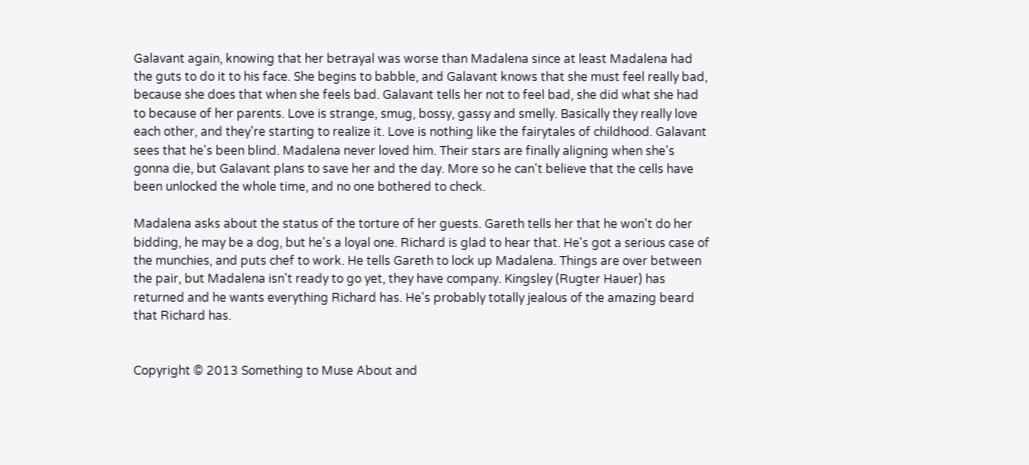Galavant again, knowing that her betrayal was worse than Madalena since at least Madalena had the guts to do it to his face. She begins to babble, and Galavant knows that she must feel really bad, because she does that when she feels bad. Galavant tells her not to feel bad, she did what she had to because of her parents. Love is strange, smug, bossy, gassy and smelly. Basically they really love each other, and they're starting to realize it. Love is nothing like the fairytales of childhood. Galavant sees that he's been blind. Madalena never loved him. Their stars are finally aligning when she's gonna die, but Galavant plans to save her and the day. More so he can't believe that the cells have been unlocked the whole time, and no one bothered to check.

Madalena asks about the status of the torture of her guests. Gareth tells her that he won't do her bidding, he may be a dog, but he's a loyal one. Richard is glad to hear that. He's got a serious case of the munchies, and puts chef to work. He tells Gareth to lock up Madalena. Things are over between the pair, but Madalena isn't ready to go yet, they have company. Kingsley (Rugter Hauer) has returned and he wants everything Richard has. He's probably totally jealous of the amazing beard that Richard has.


Copyright © 2013 Something to Muse About and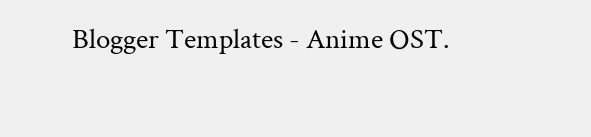Blogger Templates - Anime OST.